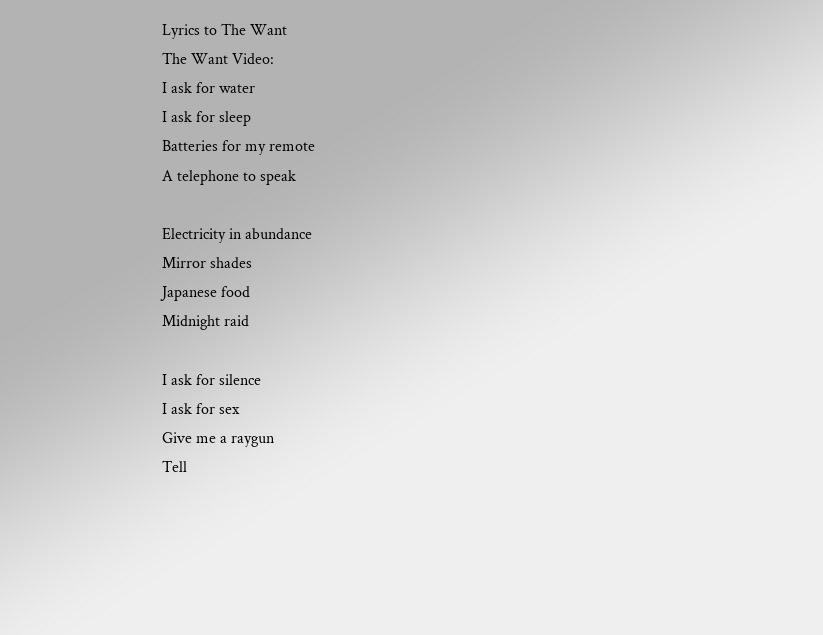Lyrics to The Want
The Want Video:
I ask for water
I ask for sleep
Batteries for my remote
A telephone to speak

Electricity in abundance
Mirror shades
Japanese food
Midnight raid

I ask for silence
I ask for sex
Give me a raygun
Tell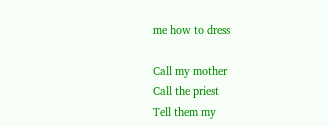me how to dress

Call my mother
Call the priest
Tell them my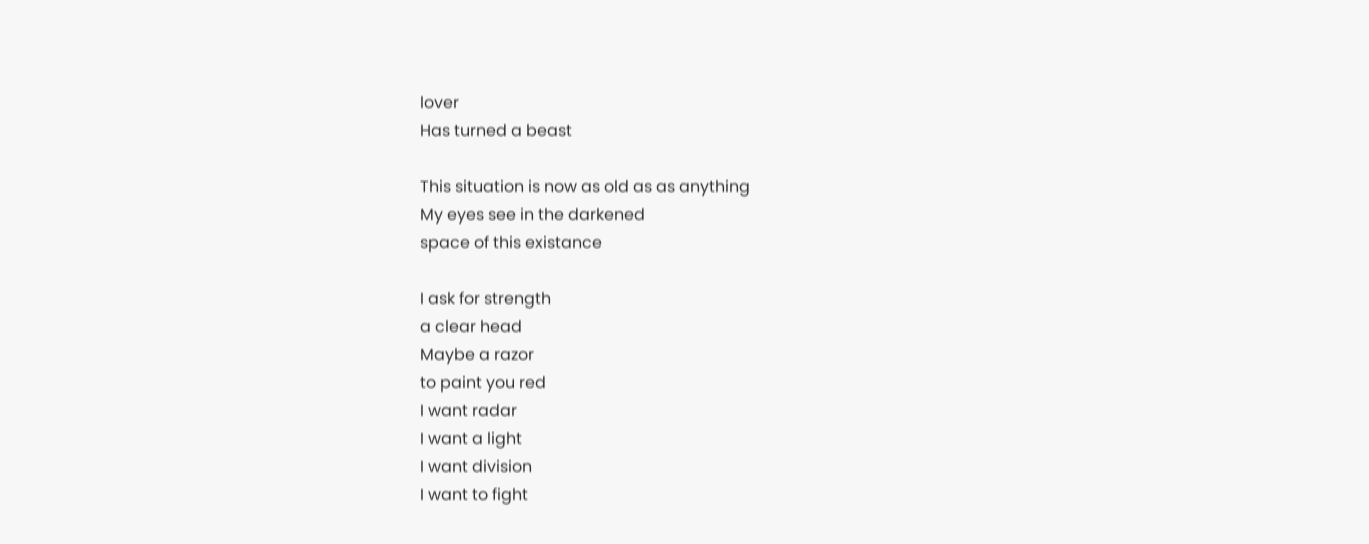lover
Has turned a beast

This situation is now as old as as anything
My eyes see in the darkened
space of this existance

I ask for strength
a clear head
Maybe a razor
to paint you red
I want radar
I want a light
I want division
I want to fight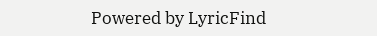Powered by LyricFind